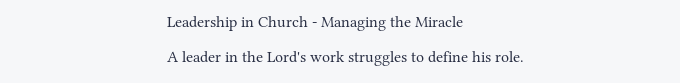Leadership in Church - Managing the Miracle

A leader in the Lord's work struggles to define his role.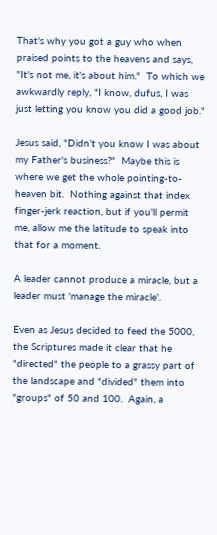That's why you got a guy who when praised points to the heavens and says, "It's not me, it's about him."  To which we awkwardly reply, "I know, dufus, I was just letting you know you did a good job."

Jesus said, "Didn't you know I was about my Father's business?"  Maybe this is where we get the whole pointing-to-heaven bit.  Nothing against that index finger-jerk reaction, but if you'll permit me, allow me the latitude to speak into that for a moment.

A leader cannot produce a miracle, but a leader must 'manage the miracle'.

Even as Jesus decided to feed the 5000, the Scriptures made it clear that he "directed" the people to a grassy part of the landscape and "divided" them into "groups" of 50 and 100.  Again, a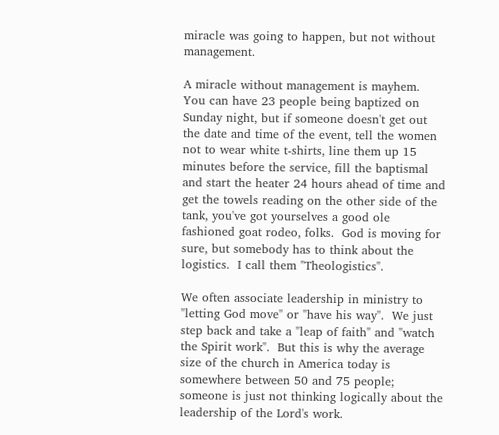miracle was going to happen, but not without management.

A miracle without management is mayhem.  You can have 23 people being baptized on Sunday night, but if someone doesn't get out the date and time of the event, tell the women not to wear white t-shirts, line them up 15 minutes before the service, fill the baptismal and start the heater 24 hours ahead of time and get the towels reading on the other side of the tank, you've got yourselves a good ole fashioned goat rodeo, folks.  God is moving for sure, but somebody has to think about the logistics.  I call them "Theologistics".

We often associate leadership in ministry to "letting God move" or "have his way".  We just step back and take a "leap of faith" and "watch the Spirit work".  But this is why the average size of the church in America today is somewhere between 50 and 75 people; someone is just not thinking logically about the leadership of the Lord's work.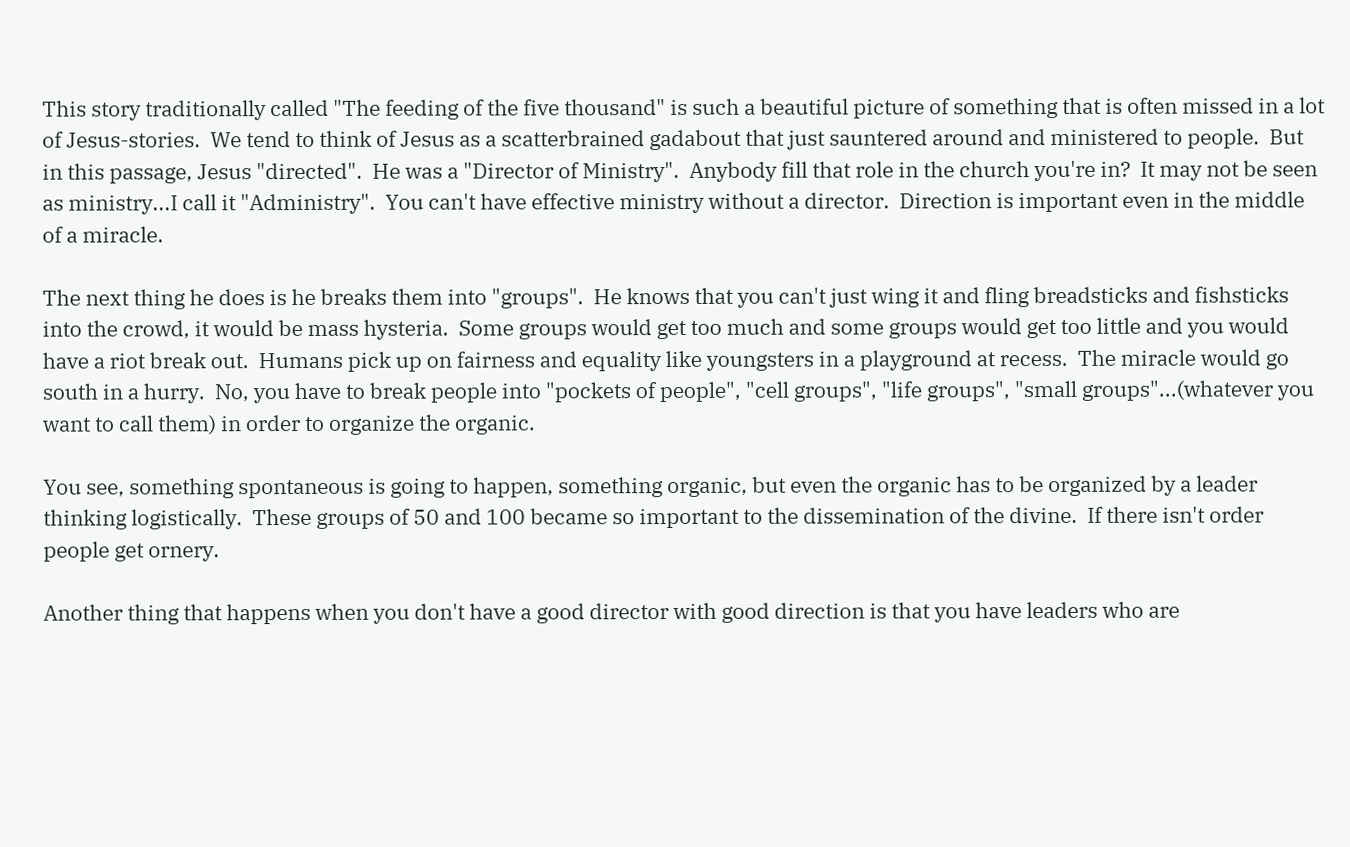This story traditionally called "The feeding of the five thousand" is such a beautiful picture of something that is often missed in a lot of Jesus-stories.  We tend to think of Jesus as a scatterbrained gadabout that just sauntered around and ministered to people.  But in this passage, Jesus "directed".  He was a "Director of Ministry".  Anybody fill that role in the church you're in?  It may not be seen as ministry...I call it "Administry".  You can't have effective ministry without a director.  Direction is important even in the middle of a miracle.

The next thing he does is he breaks them into "groups".  He knows that you can't just wing it and fling breadsticks and fishsticks into the crowd, it would be mass hysteria.  Some groups would get too much and some groups would get too little and you would have a riot break out.  Humans pick up on fairness and equality like youngsters in a playground at recess.  The miracle would go south in a hurry.  No, you have to break people into "pockets of people", "cell groups", "life groups", "small groups"...(whatever you want to call them) in order to organize the organic.

You see, something spontaneous is going to happen, something organic, but even the organic has to be organized by a leader thinking logistically.  These groups of 50 and 100 became so important to the dissemination of the divine.  If there isn't order people get ornery.

Another thing that happens when you don't have a good director with good direction is that you have leaders who are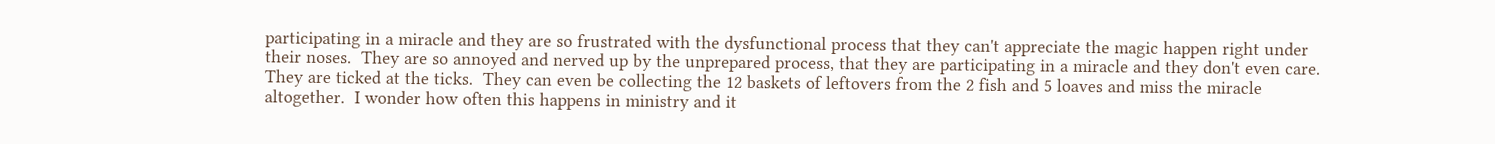participating in a miracle and they are so frustrated with the dysfunctional process that they can't appreciate the magic happen right under their noses.  They are so annoyed and nerved up by the unprepared process, that they are participating in a miracle and they don't even care.  They are ticked at the ticks.  They can even be collecting the 12 baskets of leftovers from the 2 fish and 5 loaves and miss the miracle altogether.  I wonder how often this happens in ministry and it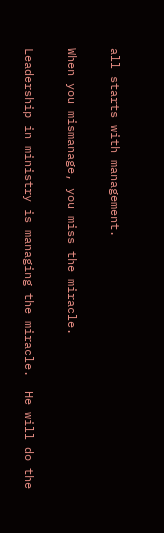all starts with management.

When you mismanage, you miss the miracle.

Leadership in ministry is managing the miracle.  He will do the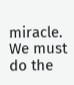miracle.  We must do the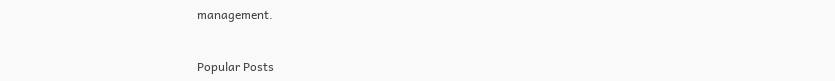management.


Popular Posts